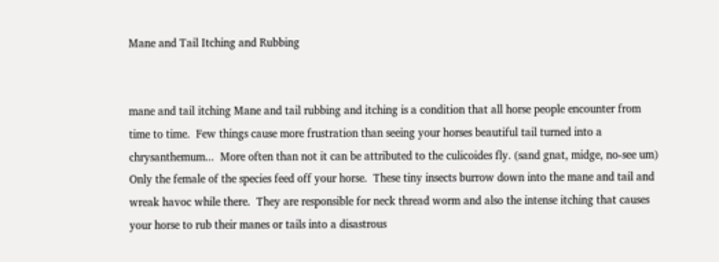Mane and Tail Itching and Rubbing


mane and tail itching Mane and tail rubbing and itching is a condition that all horse people encounter from time to time.  Few things cause more frustration than seeing your horses beautiful tail turned into a chrysanthemum...  More often than not it can be attributed to the culicoides fly. (sand gnat, midge, no-see um) Only the female of the species feed off your horse.  These tiny insects burrow down into the mane and tail and wreak havoc while there.  They are responsible for neck thread worm and also the intense itching that causes your horse to rub their manes or tails into a disastrous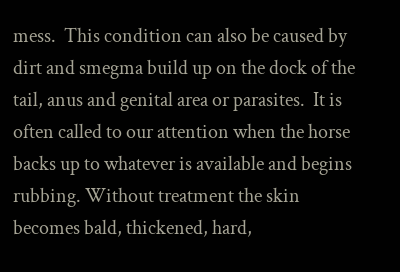mess.  This condition can also be caused by dirt and smegma build up on the dock of the tail, anus and genital area or parasites.  It is often called to our attention when the horse backs up to whatever is available and begins rubbing. Without treatment the skin becomes bald, thickened, hard,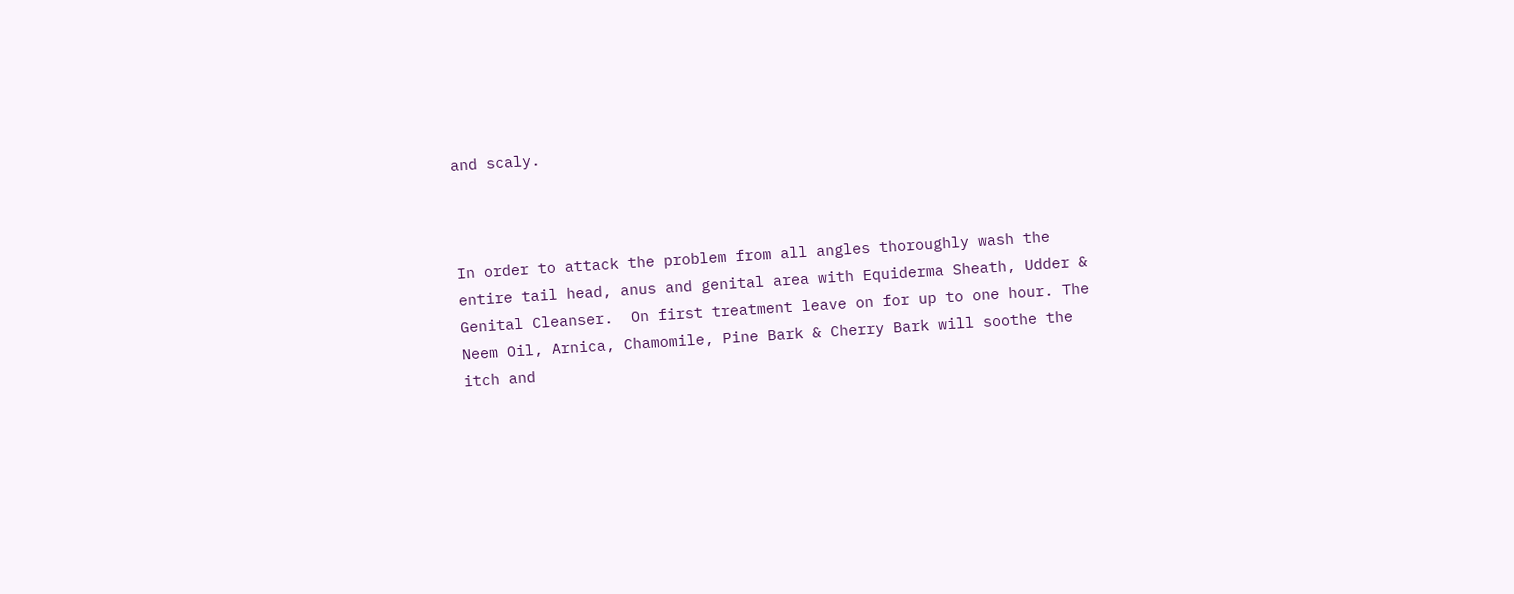and scaly.



In order to attack the problem from all angles thoroughly wash the entire tail head, anus and genital area with Equiderma Sheath, Udder & Genital Cleanser.  On first treatment leave on for up to one hour. The Neem Oil, Arnica, Chamomile, Pine Bark & Cherry Bark will soothe the itch and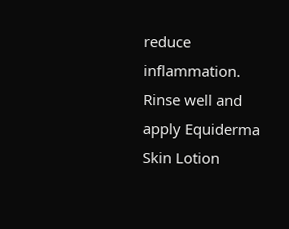reduce inflammation.  Rinse well and apply Equiderma Skin Lotion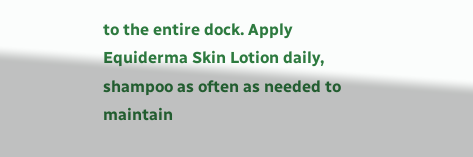to the entire dock. Apply Equiderma Skin Lotion daily, shampoo as often as needed to maintain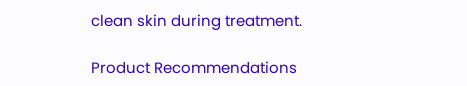clean skin during treatment.

Product Recommendations